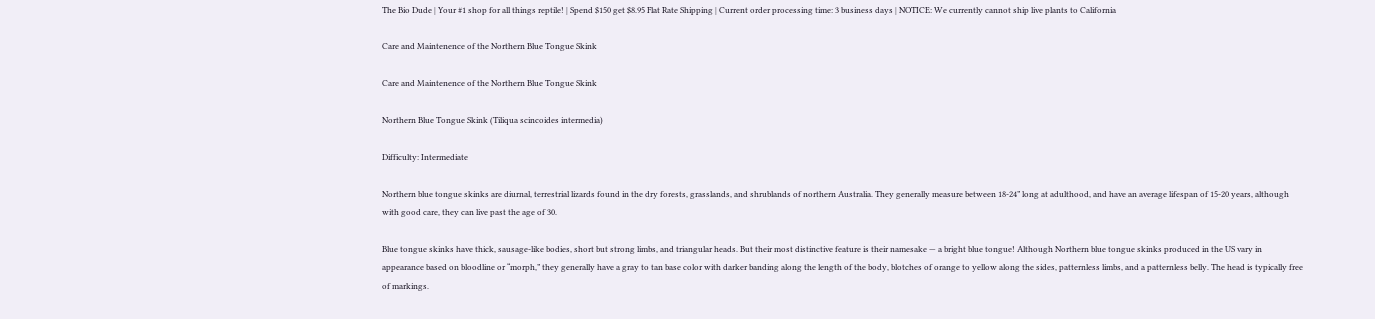The Bio Dude | Your #1 shop for all things reptile! | Spend $150 get $8.95 Flat Rate Shipping | Current order processing time: 3 business days | NOTICE: We currently cannot ship live plants to California

Care and Maintenence of the Northern Blue Tongue Skink

Care and Maintenence of the Northern Blue Tongue Skink

Northern Blue Tongue Skink (Tiliqua scincoides intermedia)

Difficulty: Intermediate

Northern blue tongue skinks are diurnal, terrestrial lizards found in the dry forests, grasslands, and shrublands of northern Australia. They generally measure between 18-24” long at adulthood, and have an average lifespan of 15-20 years, although with good care, they can live past the age of 30.

Blue tongue skinks have thick, sausage-like bodies, short but strong limbs, and triangular heads. But their most distinctive feature is their namesake — a bright blue tongue! Although Northern blue tongue skinks produced in the US vary in appearance based on bloodline or “morph,” they generally have a gray to tan base color with darker banding along the length of the body, blotches of orange to yellow along the sides, patternless limbs, and a patternless belly. The head is typically free of markings.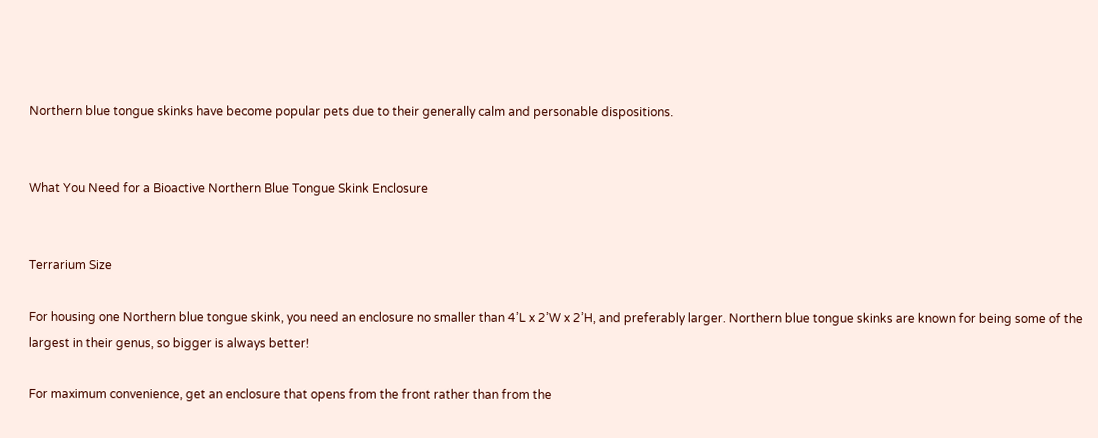Northern blue tongue skinks have become popular pets due to their generally calm and personable dispositions.


What You Need for a Bioactive Northern Blue Tongue Skink Enclosure


Terrarium Size

For housing one Northern blue tongue skink, you need an enclosure no smaller than 4’L x 2’W x 2’H, and preferably larger. Northern blue tongue skinks are known for being some of the largest in their genus, so bigger is always better!

For maximum convenience, get an enclosure that opens from the front rather than from the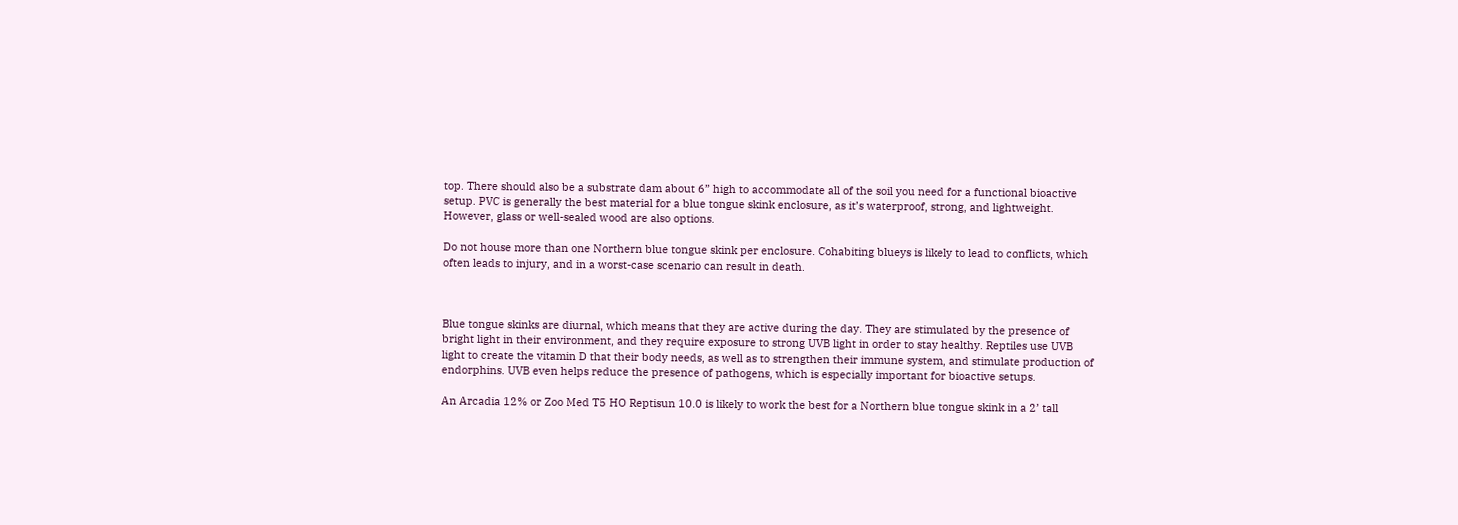top. There should also be a substrate dam about 6” high to accommodate all of the soil you need for a functional bioactive setup. PVC is generally the best material for a blue tongue skink enclosure, as it’s waterproof, strong, and lightweight. However, glass or well-sealed wood are also options.

Do not house more than one Northern blue tongue skink per enclosure. Cohabiting blueys is likely to lead to conflicts, which often leads to injury, and in a worst-case scenario can result in death.



Blue tongue skinks are diurnal, which means that they are active during the day. They are stimulated by the presence of bright light in their environment, and they require exposure to strong UVB light in order to stay healthy. Reptiles use UVB light to create the vitamin D that their body needs, as well as to strengthen their immune system, and stimulate production of endorphins. UVB even helps reduce the presence of pathogens, which is especially important for bioactive setups.

An Arcadia 12% or Zoo Med T5 HO Reptisun 10.0 is likely to work the best for a Northern blue tongue skink in a 2’ tall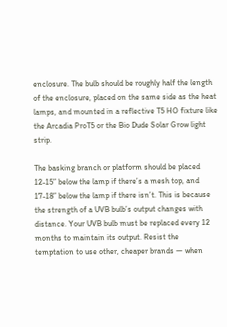enclosure. The bulb should be roughly half the length of the enclosure, placed on the same side as the heat lamps, and mounted in a reflective T5 HO fixture like the Arcadia ProT5 or the Bio Dude Solar Grow light strip.

The basking branch or platform should be placed 12-15” below the lamp if there’s a mesh top, and 17-18” below the lamp if there isn’t. This is because the strength of a UVB bulb’s output changes with distance. Your UVB bulb must be replaced every 12 months to maintain its output. Resist the temptation to use other, cheaper brands — when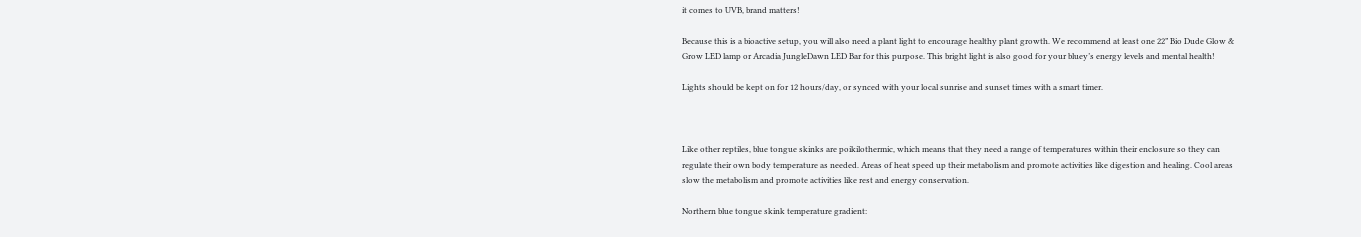it comes to UVB, brand matters!

Because this is a bioactive setup, you will also need a plant light to encourage healthy plant growth. We recommend at least one 22” Bio Dude Glow & Grow LED lamp or Arcadia JungleDawn LED Bar for this purpose. This bright light is also good for your bluey’s energy levels and mental health!

Lights should be kept on for 12 hours/day, or synced with your local sunrise and sunset times with a smart timer.



Like other reptiles, blue tongue skinks are poikilothermic, which means that they need a range of temperatures within their enclosure so they can regulate their own body temperature as needed. Areas of heat speed up their metabolism and promote activities like digestion and healing. Cool areas slow the metabolism and promote activities like rest and energy conservation.

Northern blue tongue skink temperature gradient: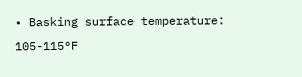• Basking surface temperature: 105-115°F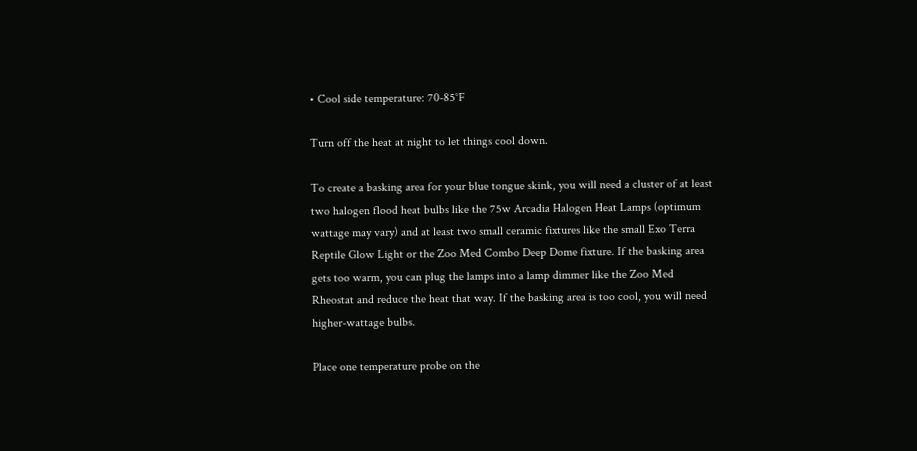• Cool side temperature: 70-85°F

Turn off the heat at night to let things cool down.

To create a basking area for your blue tongue skink, you will need a cluster of at least two halogen flood heat bulbs like the 75w Arcadia Halogen Heat Lamps (optimum wattage may vary) and at least two small ceramic fixtures like the small Exo Terra Reptile Glow Light or the Zoo Med Combo Deep Dome fixture. If the basking area gets too warm, you can plug the lamps into a lamp dimmer like the Zoo Med Rheostat and reduce the heat that way. If the basking area is too cool, you will need higher-wattage bulbs.

Place one temperature probe on the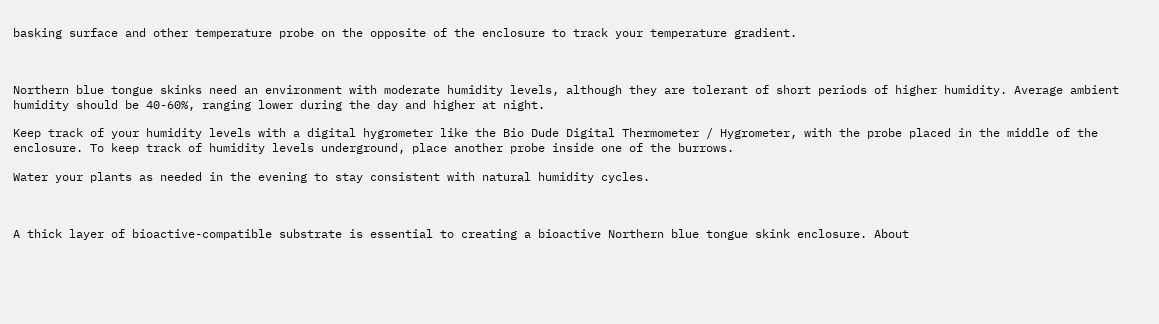basking surface and other temperature probe on the opposite of the enclosure to track your temperature gradient.



Northern blue tongue skinks need an environment with moderate humidity levels, although they are tolerant of short periods of higher humidity. Average ambient humidity should be 40-60%, ranging lower during the day and higher at night.

Keep track of your humidity levels with a digital hygrometer like the Bio Dude Digital Thermometer / Hygrometer, with the probe placed in the middle of the enclosure. To keep track of humidity levels underground, place another probe inside one of the burrows.

Water your plants as needed in the evening to stay consistent with natural humidity cycles.



A thick layer of bioactive-compatible substrate is essential to creating a bioactive Northern blue tongue skink enclosure. About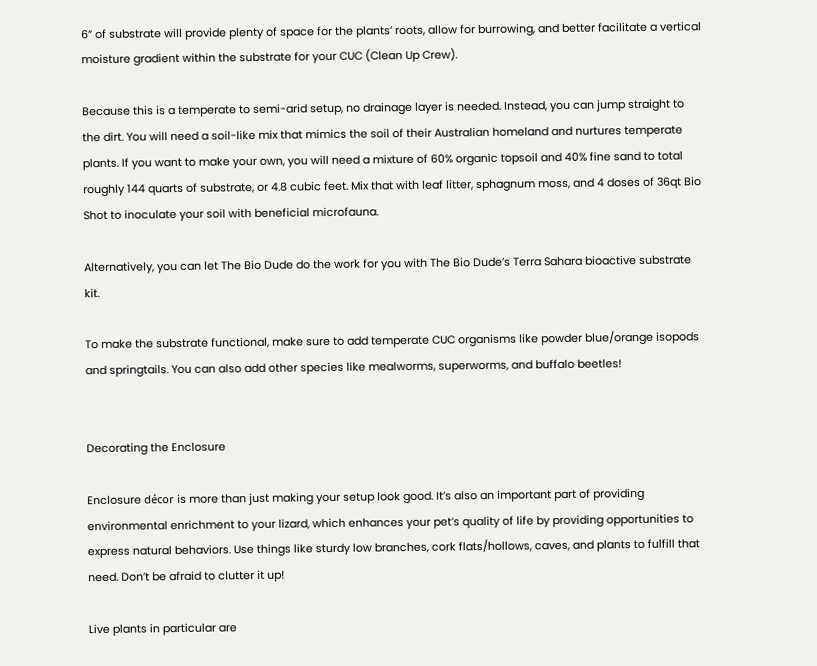6” of substrate will provide plenty of space for the plants’ roots, allow for burrowing, and better facilitate a vertical moisture gradient within the substrate for your CUC (Clean Up Crew).

Because this is a temperate to semi-arid setup, no drainage layer is needed. Instead, you can jump straight to the dirt. You will need a soil-like mix that mimics the soil of their Australian homeland and nurtures temperate plants. If you want to make your own, you will need a mixture of 60% organic topsoil and 40% fine sand to total roughly 144 quarts of substrate, or 4.8 cubic feet. Mix that with leaf litter, sphagnum moss, and 4 doses of 36qt Bio Shot to inoculate your soil with beneficial microfauna.

Alternatively, you can let The Bio Dude do the work for you with The Bio Dude’s Terra Sahara bioactive substrate kit.

To make the substrate functional, make sure to add temperate CUC organisms like powder blue/orange isopods and springtails. You can also add other species like mealworms, superworms, and buffalo beetles!


Decorating the Enclosure

Enclosure décor is more than just making your setup look good. It’s also an important part of providing environmental enrichment to your lizard, which enhances your pet’s quality of life by providing opportunities to express natural behaviors. Use things like sturdy low branches, cork flats/hollows, caves, and plants to fulfill that need. Don’t be afraid to clutter it up!

Live plants in particular are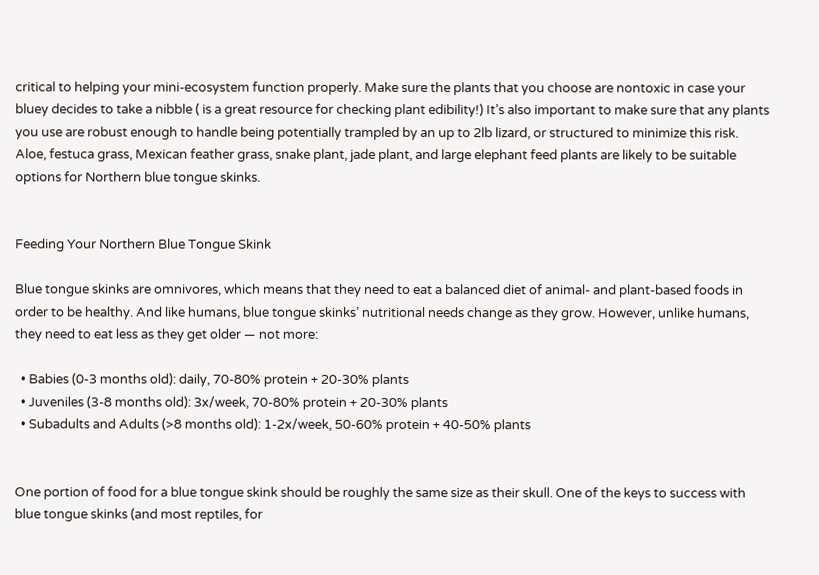critical to helping your mini-ecosystem function properly. Make sure the plants that you choose are nontoxic in case your bluey decides to take a nibble ( is a great resource for checking plant edibility!) It’s also important to make sure that any plants you use are robust enough to handle being potentially trampled by an up to 2lb lizard, or structured to minimize this risk. Aloe, festuca grass, Mexican feather grass, snake plant, jade plant, and large elephant feed plants are likely to be suitable options for Northern blue tongue skinks.


Feeding Your Northern Blue Tongue Skink

Blue tongue skinks are omnivores, which means that they need to eat a balanced diet of animal- and plant-based foods in order to be healthy. And like humans, blue tongue skinks’ nutritional needs change as they grow. However, unlike humans, they need to eat less as they get older — not more:

  • Babies (0-3 months old): daily, 70-80% protein + 20-30% plants
  • Juveniles (3-8 months old): 3x/week, 70-80% protein + 20-30% plants
  • Subadults and Adults (>8 months old): 1-2x/week, 50-60% protein + 40-50% plants


One portion of food for a blue tongue skink should be roughly the same size as their skull. One of the keys to success with blue tongue skinks (and most reptiles, for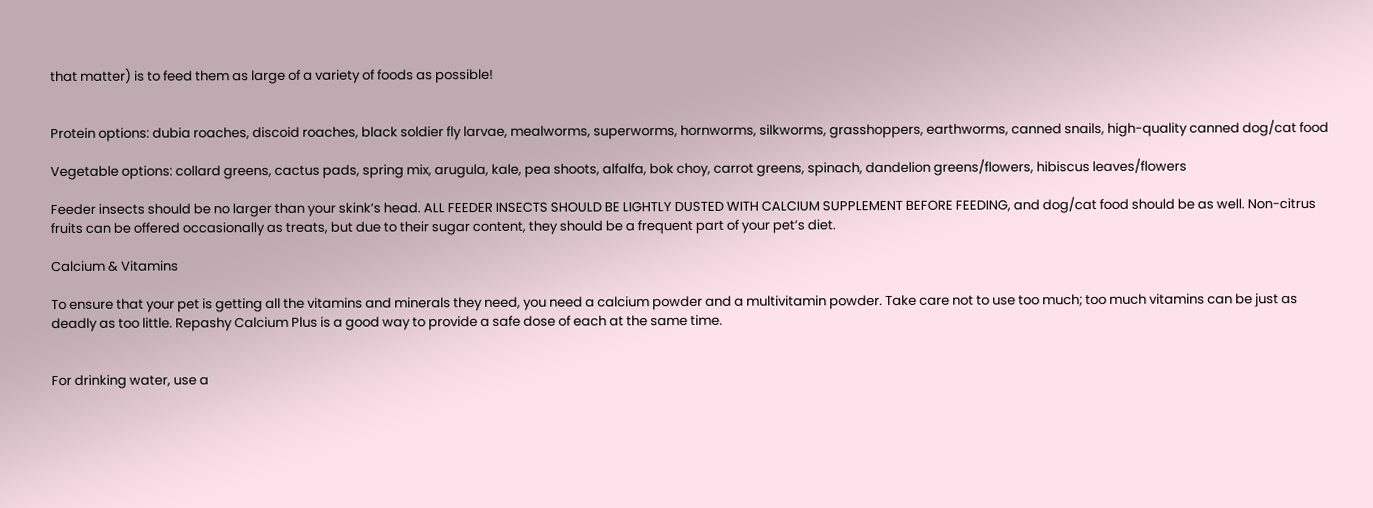that matter) is to feed them as large of a variety of foods as possible!


Protein options: dubia roaches, discoid roaches, black soldier fly larvae, mealworms, superworms, hornworms, silkworms, grasshoppers, earthworms, canned snails, high-quality canned dog/cat food

Vegetable options: collard greens, cactus pads, spring mix, arugula, kale, pea shoots, alfalfa, bok choy, carrot greens, spinach, dandelion greens/flowers, hibiscus leaves/flowers

Feeder insects should be no larger than your skink’s head. ALL FEEDER INSECTS SHOULD BE LIGHTLY DUSTED WITH CALCIUM SUPPLEMENT BEFORE FEEDING, and dog/cat food should be as well. Non-citrus fruits can be offered occasionally as treats, but due to their sugar content, they should be a frequent part of your pet’s diet.

Calcium & Vitamins

To ensure that your pet is getting all the vitamins and minerals they need, you need a calcium powder and a multivitamin powder. Take care not to use too much; too much vitamins can be just as deadly as too little. Repashy Calcium Plus is a good way to provide a safe dose of each at the same time.


For drinking water, use a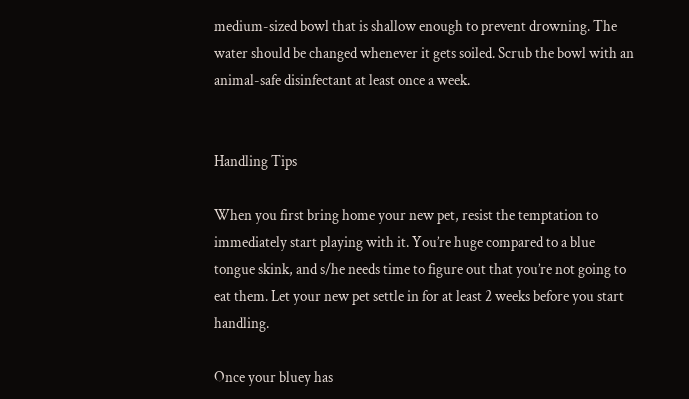medium-sized bowl that is shallow enough to prevent drowning. The water should be changed whenever it gets soiled. Scrub the bowl with an animal-safe disinfectant at least once a week.


Handling Tips

When you first bring home your new pet, resist the temptation to immediately start playing with it. You’re huge compared to a blue tongue skink, and s/he needs time to figure out that you’re not going to eat them. Let your new pet settle in for at least 2 weeks before you start handling.

Once your bluey has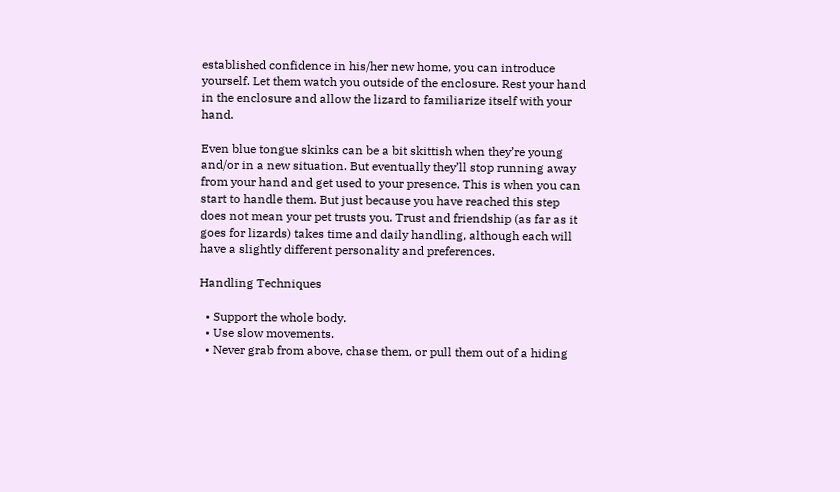established confidence in his/her new home, you can introduce yourself. Let them watch you outside of the enclosure. Rest your hand in the enclosure and allow the lizard to familiarize itself with your hand.

Even blue tongue skinks can be a bit skittish when they’re young and/or in a new situation. But eventually they’ll stop running away from your hand and get used to your presence. This is when you can start to handle them. But just because you have reached this step does not mean your pet trusts you. Trust and friendship (as far as it goes for lizards) takes time and daily handling, although each will have a slightly different personality and preferences.

Handling Techniques

  • Support the whole body.
  • Use slow movements.
  • Never grab from above, chase them, or pull them out of a hiding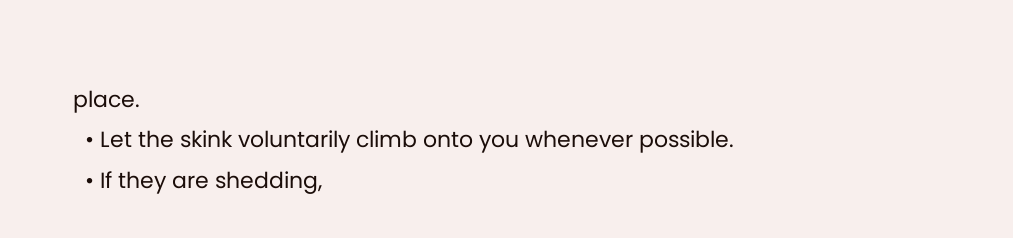place.
  • Let the skink voluntarily climb onto you whenever possible.
  • If they are shedding,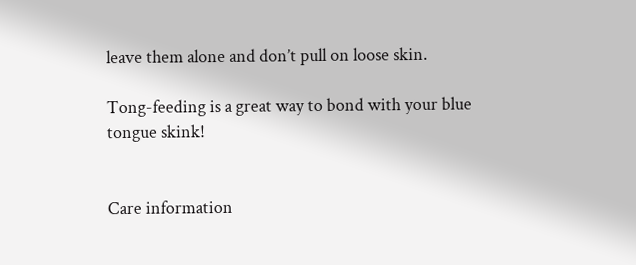leave them alone and don’t pull on loose skin.

Tong-feeding is a great way to bond with your blue tongue skink!


Care information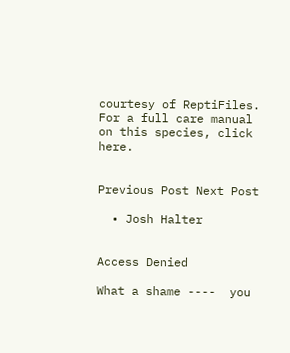courtesy of ReptiFiles. For a full care manual on this species, click here.


Previous Post Next Post

  • Josh Halter


Access Denied

What a shame ----  you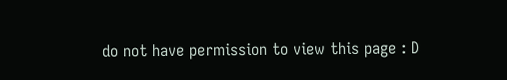do not have permission to view this page : D